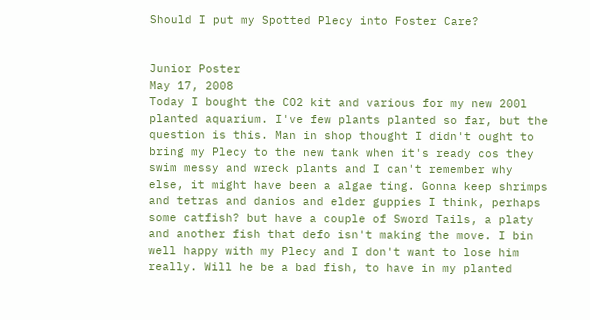Should I put my Spotted Plecy into Foster Care?


Junior Poster
May 17, 2008
Today I bought the CO2 kit and various for my new 200l planted aquarium. I've few plants planted so far, but the question is this. Man in shop thought I didn't ought to bring my Plecy to the new tank when it's ready cos they swim messy and wreck plants and I can't remember why else, it might have been a algae ting. Gonna keep shrimps and tetras and danios and elder guppies I think, perhaps some catfish? but have a couple of Sword Tails, a platy and another fish that defo isn't making the move. I bin well happy with my Plecy and I don't want to lose him really. Will he be a bad fish, to have in my planted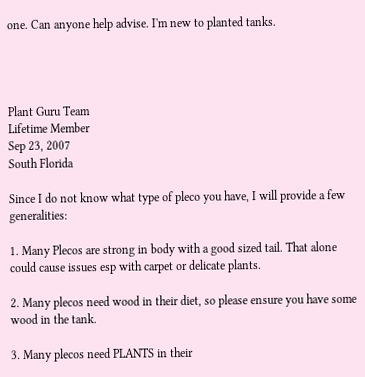one. Can anyone help advise. I'm new to planted tanks.




Plant Guru Team
Lifetime Member
Sep 23, 2007
South Florida

Since I do not know what type of pleco you have, I will provide a few generalities:

1. Many Plecos are strong in body with a good sized tail. That alone could cause issues esp with carpet or delicate plants.

2. Many plecos need wood in their diet, so please ensure you have some wood in the tank.

3. Many plecos need PLANTS in their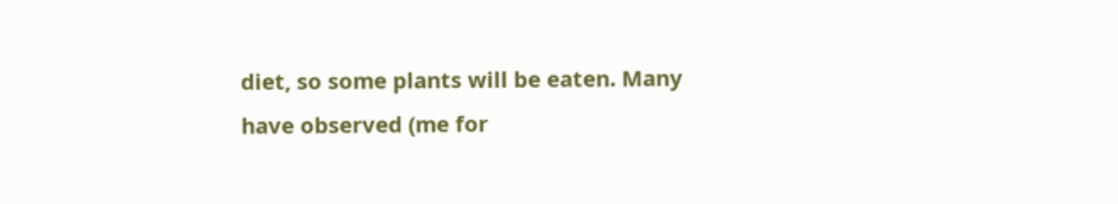diet, so some plants will be eaten. Many have observed (me for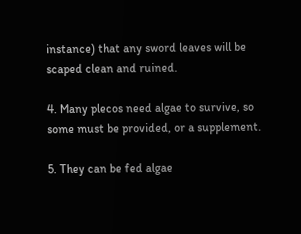instance) that any sword leaves will be scaped clean and ruined.

4. Many plecos need algae to survive, so some must be provided, or a supplement.

5. They can be fed algae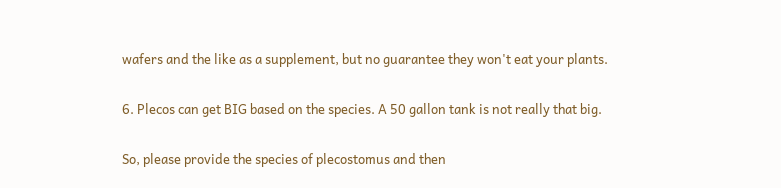wafers and the like as a supplement, but no guarantee they won't eat your plants.

6. Plecos can get BIG based on the species. A 50 gallon tank is not really that big.

So, please provide the species of plecostomus and then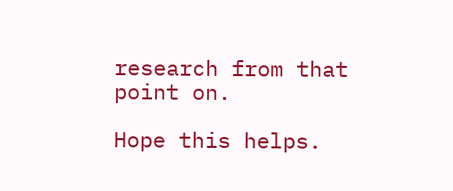research from that point on.

Hope this helps.